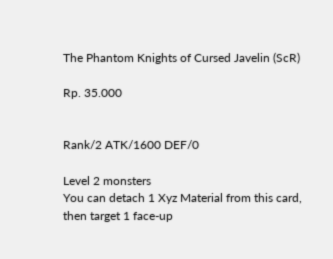The Phantom Knights of Cursed Javelin (ScR)

Rp. 35.000


Rank/2 ATK/1600 DEF/0

Level 2 monsters
You can detach 1 Xyz Material from this card, then target 1 face-up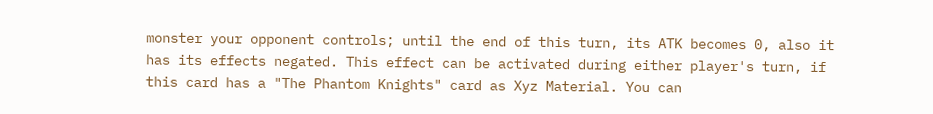monster your opponent controls; until the end of this turn, its ATK becomes 0, also it has its effects negated. This effect can be activated during either player's turn, if this card has a "The Phantom Knights" card as Xyz Material. You can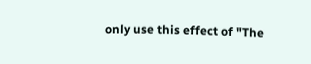only use this effect of "The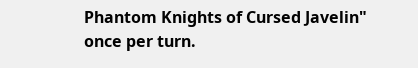Phantom Knights of Cursed Javelin" once per turn.